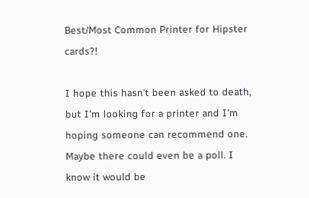Best/Most Common Printer for Hipster cards?!

I hope this hasn't been asked to death, but I'm looking for a printer and I'm hoping someone can recommend one. Maybe there could even be a poll. I know it would be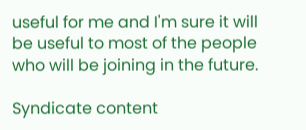useful for me and I'm sure it will be useful to most of the people who will be joining in the future.

Syndicate content